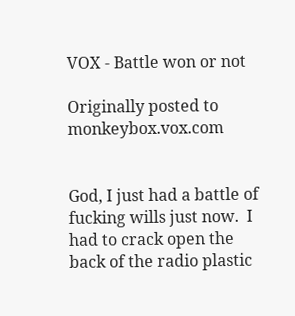VOX - Battle won or not

Originally posted to monkeybox.vox.com


God, I just had a battle of fucking wills just now.  I had to crack open the back of the radio plastic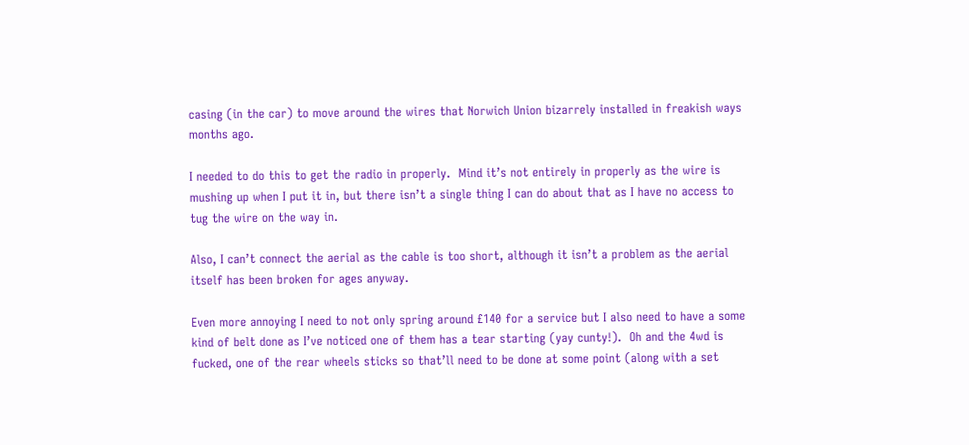casing (in the car) to move around the wires that Norwich Union bizarrely installed in freakish ways months ago.

I needed to do this to get the radio in properly.  Mind it’s not entirely in properly as the wire is mushing up when I put it in, but there isn’t a single thing I can do about that as I have no access to tug the wire on the way in.

Also, I can’t connect the aerial as the cable is too short, although it isn’t a problem as the aerial itself has been broken for ages anyway.

Even more annoying I need to not only spring around £140 for a service but I also need to have a some kind of belt done as I’ve noticed one of them has a tear starting (yay cunty!).  Oh and the 4wd is fucked, one of the rear wheels sticks so that’ll need to be done at some point (along with a set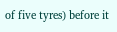of five tyres) before it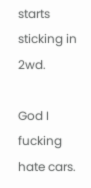starts sticking in 2wd.

God I fucking hate cars.